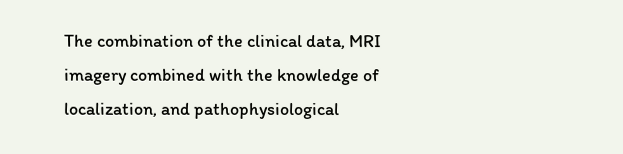The combination of the clinical data, MRI imagery combined with the knowledge of localization, and pathophysiological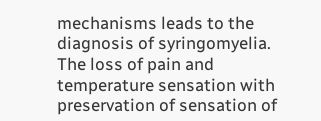mechanisms leads to the diagnosis of syringomyelia. The loss of pain and temperature sensation with preservation of sensation of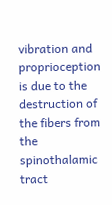vibration and proprioception is due to the destruction of the fibers from the spinothalamic tract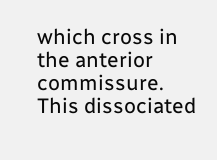which cross in the anterior commissure. This dissociated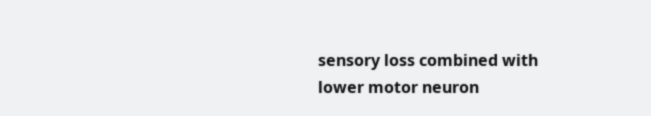sensory loss combined with lower motor neuron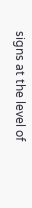signs at the level of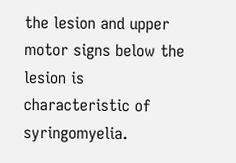the lesion and upper motor signs below the lesion is characteristic of syringomyelia.